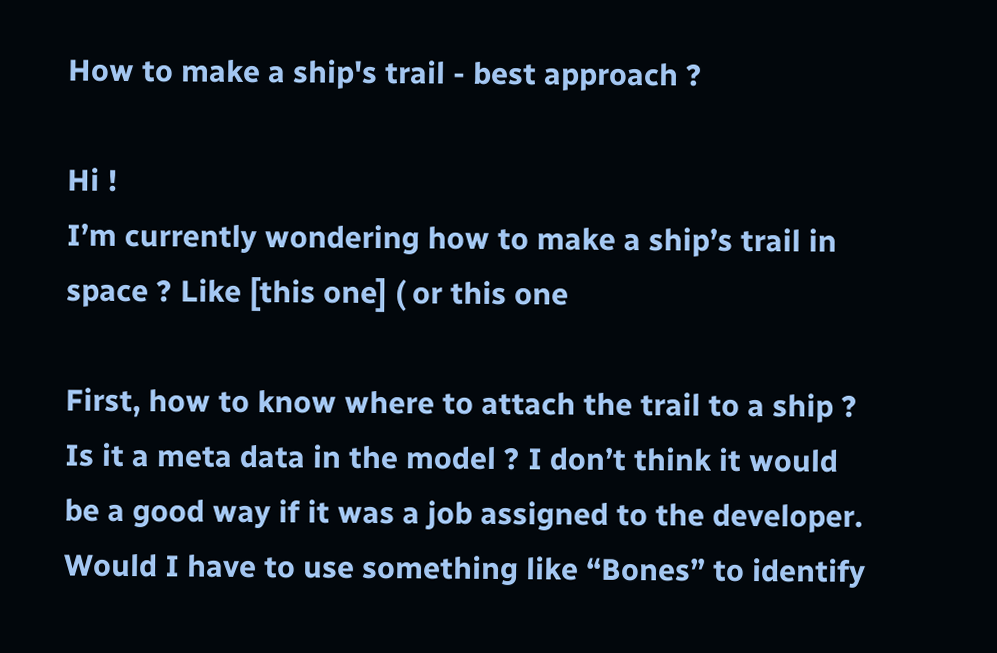How to make a ship's trail - best approach ?

Hi !
I’m currently wondering how to make a ship’s trail in space ? Like [this one] ( or this one

First, how to know where to attach the trail to a ship ? Is it a meta data in the model ? I don’t think it would be a good way if it was a job assigned to the developer. Would I have to use something like “Bones” to identify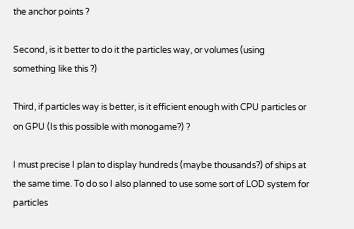the anchor points ?

Second, is it better to do it the particles way, or volumes (using something like this ?)

Third, if particles way is better, is it efficient enough with CPU particles or on GPU (Is this possible with monogame?) ?

I must precise I plan to display hundreds (maybe thousands?) of ships at the same time. To do so I also planned to use some sort of LOD system for particles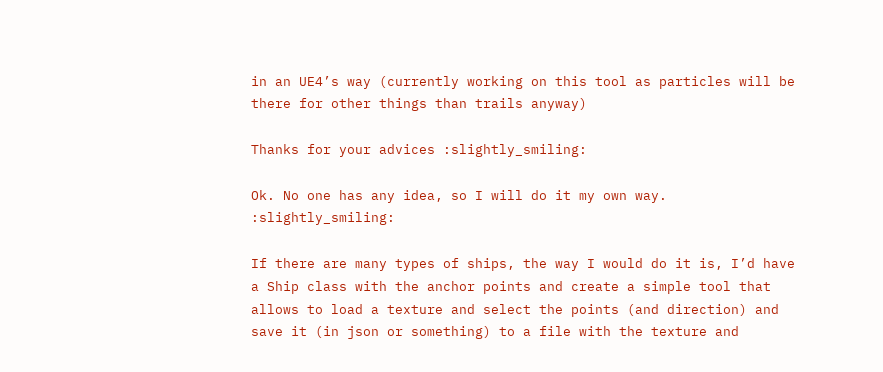in an UE4’s way (currently working on this tool as particles will be there for other things than trails anyway)

Thanks for your advices :slightly_smiling:

Ok. No one has any idea, so I will do it my own way. :slightly_smiling:

If there are many types of ships, the way I would do it is, I’d have a Ship class with the anchor points and create a simple tool that allows to load a texture and select the points (and direction) and save it (in json or something) to a file with the texture and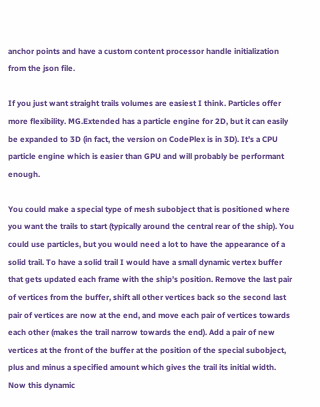anchor points and have a custom content processor handle initialization from the json file.

If you just want straight trails volumes are easiest I think. Particles offer more flexibility. MG.Extended has a particle engine for 2D, but it can easily be expanded to 3D (in fact, the version on CodePlex is in 3D). It’s a CPU particle engine which is easier than GPU and will probably be performant enough.

You could make a special type of mesh subobject that is positioned where you want the trails to start (typically around the central rear of the ship). You could use particles, but you would need a lot to have the appearance of a solid trail. To have a solid trail I would have a small dynamic vertex buffer that gets updated each frame with the ship’s position. Remove the last pair of vertices from the buffer, shift all other vertices back so the second last pair of vertices are now at the end, and move each pair of vertices towards each other (makes the trail narrow towards the end). Add a pair of new vertices at the front of the buffer at the position of the special subobject, plus and minus a specified amount which gives the trail its initial width. Now this dynamic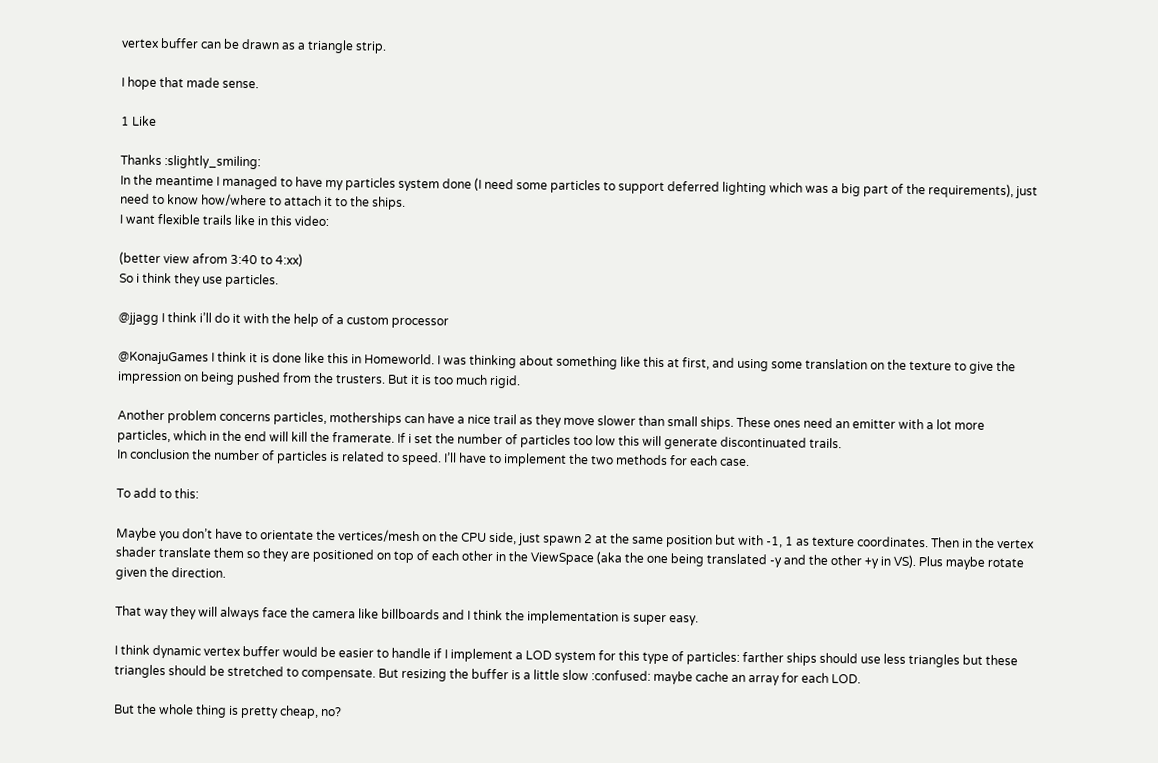vertex buffer can be drawn as a triangle strip.

I hope that made sense.

1 Like

Thanks :slightly_smiling:
In the meantime I managed to have my particles system done (I need some particles to support deferred lighting which was a big part of the requirements), just need to know how/where to attach it to the ships.
I want flexible trails like in this video:

(better view afrom 3:40 to 4:xx)
So i think they use particles.

@jjagg I think i’ll do it with the help of a custom processor

@KonajuGames I think it is done like this in Homeworld. I was thinking about something like this at first, and using some translation on the texture to give the impression on being pushed from the trusters. But it is too much rigid.

Another problem concerns particles, motherships can have a nice trail as they move slower than small ships. These ones need an emitter with a lot more particles, which in the end will kill the framerate. If i set the number of particles too low this will generate discontinuated trails.
In conclusion the number of particles is related to speed. I’ll have to implement the two methods for each case.

To add to this:

Maybe you don’t have to orientate the vertices/mesh on the CPU side, just spawn 2 at the same position but with -1, 1 as texture coordinates. Then in the vertex shader translate them so they are positioned on top of each other in the ViewSpace (aka the one being translated -y and the other +y in VS). Plus maybe rotate given the direction.

That way they will always face the camera like billboards and I think the implementation is super easy.

I think dynamic vertex buffer would be easier to handle if I implement a LOD system for this type of particles: farther ships should use less triangles but these triangles should be stretched to compensate. But resizing the buffer is a little slow :confused: maybe cache an array for each LOD.

But the whole thing is pretty cheap, no?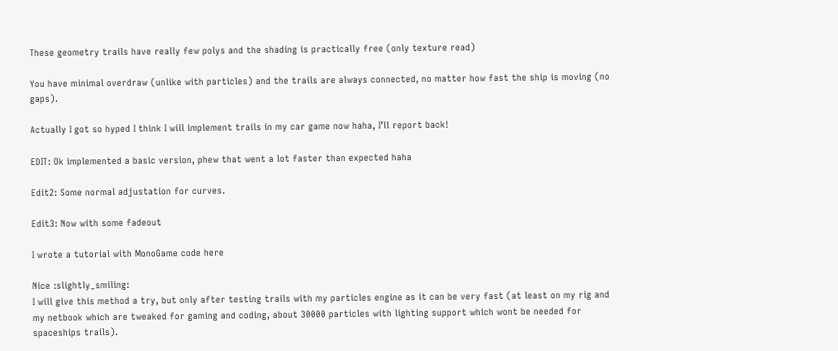These geometry trails have really few polys and the shading is practically free (only texture read)

You have minimal overdraw (unlike with particles) and the trails are always connected, no matter how fast the ship is moving (no gaps).

Actually I got so hyped I think I will implement trails in my car game now haha, I’ll report back!

EDIT: Ok implemented a basic version, phew that went a lot faster than expected haha

Edit2: Some normal adjustation for curves.

Edit3: Now with some fadeout

I wrote a tutorial with MonoGame code here

Nice :slightly_smiling:
I will give this method a try, but only after testing trails with my particles engine as it can be very fast (at least on my rig and my netbook which are tweaked for gaming and coding, about 30000 particles with lighting support which wont be needed for spaceships trails).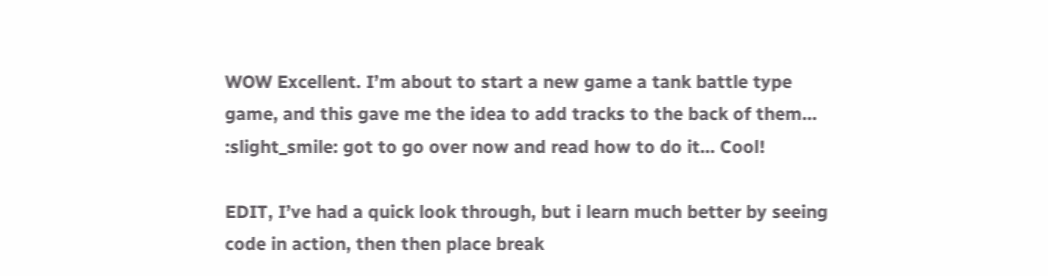WOW Excellent. I’m about to start a new game a tank battle type game, and this gave me the idea to add tracks to the back of them… :slight_smile: got to go over now and read how to do it… Cool!

EDIT, I’ve had a quick look through, but i learn much better by seeing code in action, then then place break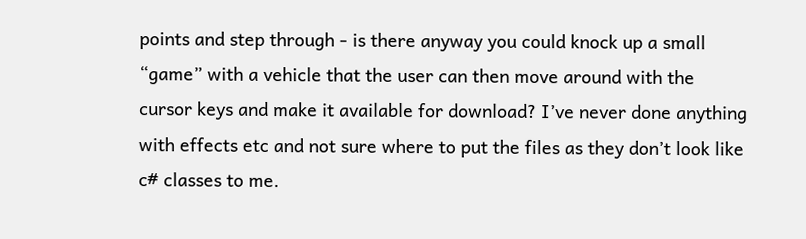points and step through - is there anyway you could knock up a small “game” with a vehicle that the user can then move around with the cursor keys and make it available for download? I’ve never done anything with effects etc and not sure where to put the files as they don’t look like c# classes to me.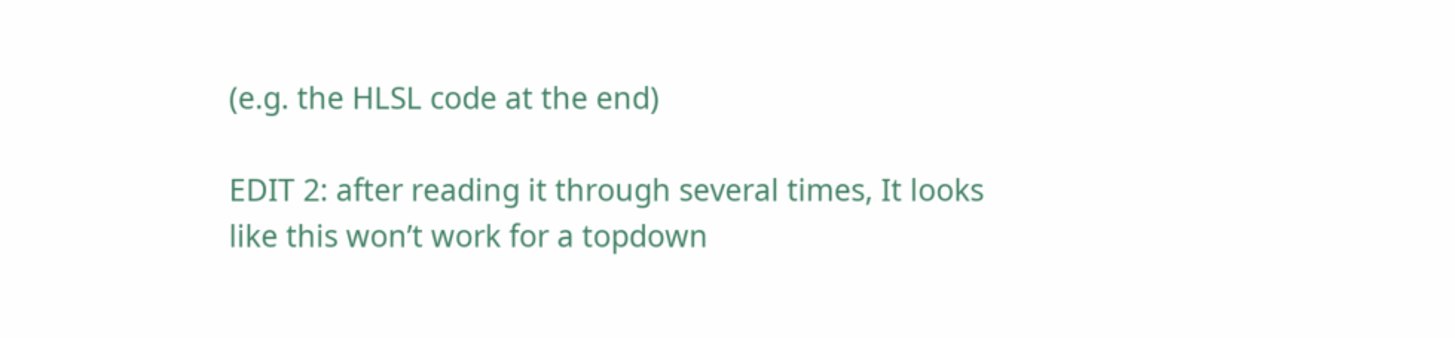(e.g. the HLSL code at the end)

EDIT 2: after reading it through several times, It looks like this won’t work for a topdown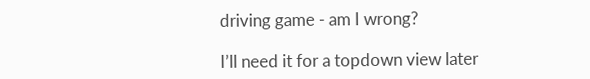driving game - am I wrong?

I’ll need it for a topdown view later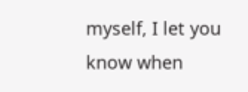myself, I let you know when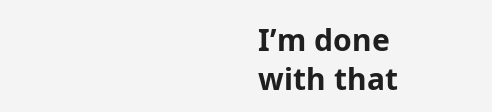I’m done with that